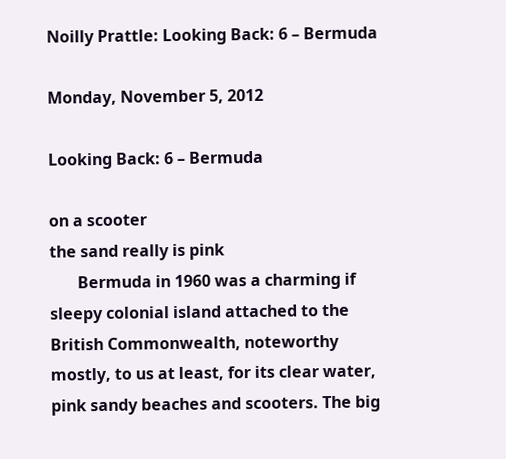Noilly Prattle: Looking Back: 6 – Bermuda

Monday, November 5, 2012

Looking Back: 6 – Bermuda

on a scooter
the sand really is pink
       Bermuda in 1960 was a charming if sleepy colonial island attached to the British Commonwealth, noteworthy mostly, to us at least, for its clear water, pink sandy beaches and scooters. The big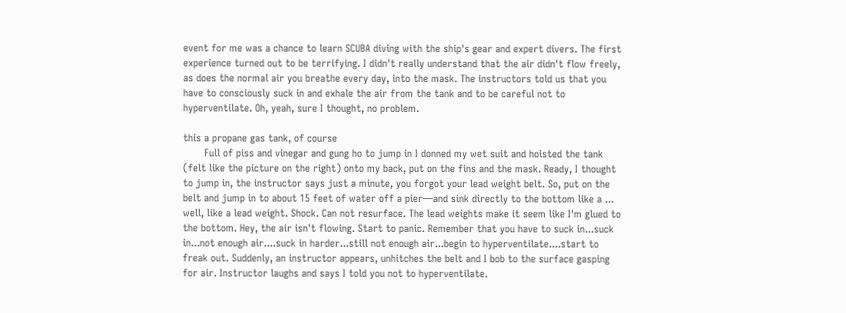event for me was a chance to learn SCUBA diving with the ship's gear and expert divers. The first experience turned out to be terrifying. I didn't really understand that the air didn't flow freely, as does the normal air you breathe every day, into the mask. The instructors told us that you have to consciously suck in and exhale the air from the tank and to be careful not to hyperventilate. Oh, yeah, sure I thought, no problem.

this a propane gas tank, of course
       Full of piss and vinegar and gung ho to jump in I donned my wet suit and hoisted the tank (felt like the picture on the right) onto my back, put on the fins and the mask. Ready, I thought to jump in, the instructor says just a minute, you forgot your lead weight belt. So, put on the belt and jump in to about 15 feet of water off a pier—and sink directly to the bottom like a ... well, like a lead weight. Shock. Can not resurface. The lead weights make it seem like I'm glued to the bottom. Hey, the air isn't flowing. Start to panic. Remember that you have to suck in...suck in...not enough air....suck in harder...still not enough air...begin to hyperventilate....start to freak out. Suddenly, an instructor appears, unhitches the belt and I bob to the surface gasping for air. Instructor laughs and says I told you not to hyperventilate.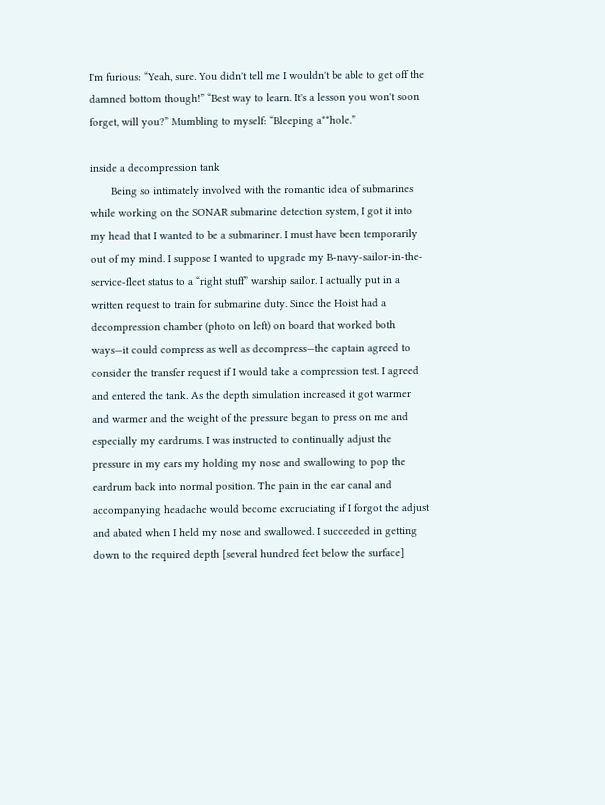I'm furious: “Yeah, sure. You didn't tell me I wouldn't be able to get off the damned bottom though!” “Best way to learn. It's a lesson you won't soon forget, will you?” Mumbling to myself: “Bleeping a**hole.”

inside a decompression tank
       Being so intimately involved with the romantic idea of submarines while working on the SONAR submarine detection system, I got it into my head that I wanted to be a submariner. I must have been temporarily out of my mind. I suppose I wanted to upgrade my B-navy-sailor-in-the-service-fleet status to a “right stuff” warship sailor. I actually put in a written request to train for submarine duty. Since the Hoist had a decompression chamber (photo on left) on board that worked both ways—it could compress as well as decompress—the captain agreed to consider the transfer request if I would take a compression test. I agreed and entered the tank. As the depth simulation increased it got warmer and warmer and the weight of the pressure began to press on me and especially my eardrums. I was instructed to continually adjust the pressure in my ears my holding my nose and swallowing to pop the eardrum back into normal position. The pain in the ear canal and accompanying headache would become excruciating if I forgot the adjust and abated when I held my nose and swallowed. I succeeded in getting down to the required depth [several hundred feet below the surface]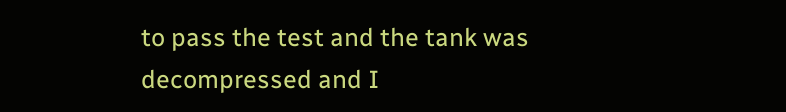to pass the test and the tank was decompressed and I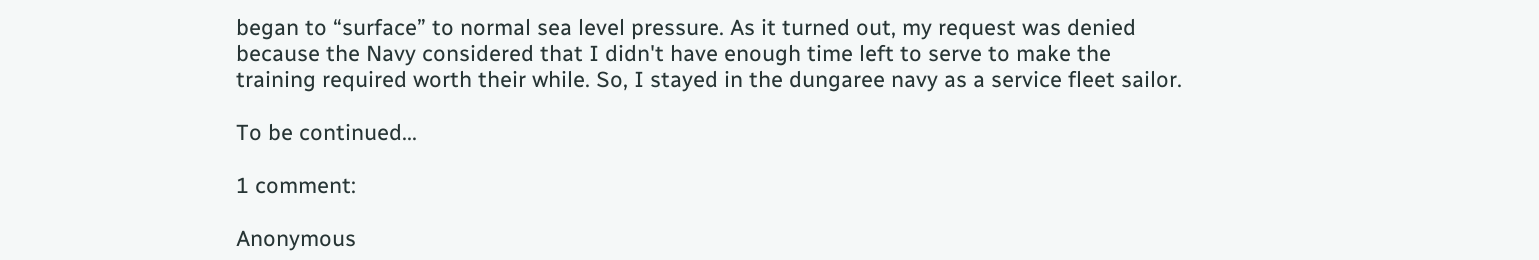began to “surface” to normal sea level pressure. As it turned out, my request was denied because the Navy considered that I didn't have enough time left to serve to make the training required worth their while. So, I stayed in the dungaree navy as a service fleet sailor.

To be continued...

1 comment:

Anonymous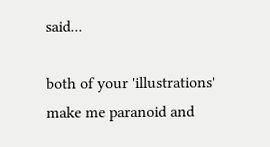said...

both of your 'illustrations' make me paranoid and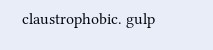claustrophobic. gulp